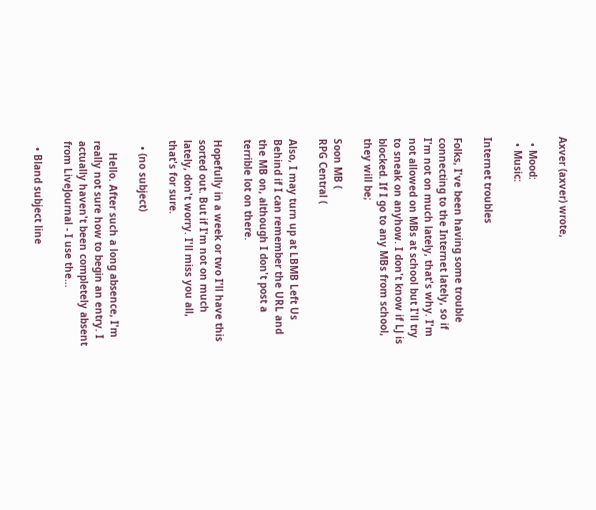Axver (axver) wrote,

  • Mood:
  • Music:

Internet troubles

Folks, I've been having some trouble connecting to the Internet lately, so if I'm not on much lately, that's why. I'm not allowed on MBs at school but I'll try to sneak on anyhow. I don't know if LJ is blocked. If I go to any MBs from school, they will be;

Soon MB (
RPG Central (

Also, I may turn up at LBMB Left Us Behind if I can remember the URL and the MB on, although I don't post a terrible lot on there.

Hopefully in a week or two I'll have this sorted out. But if I'm not on much lately, don't worry. I'll miss you all, that's for sure.

  • (no subject)

    Hello. After such a long absence, I'm really not sure how to begin an entry. I actually haven't been completely absent from LiveJournal - I use the…

  • Bland subject line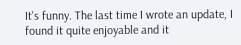It's funny. The last time I wrote an update, I found it quite enjoyable and it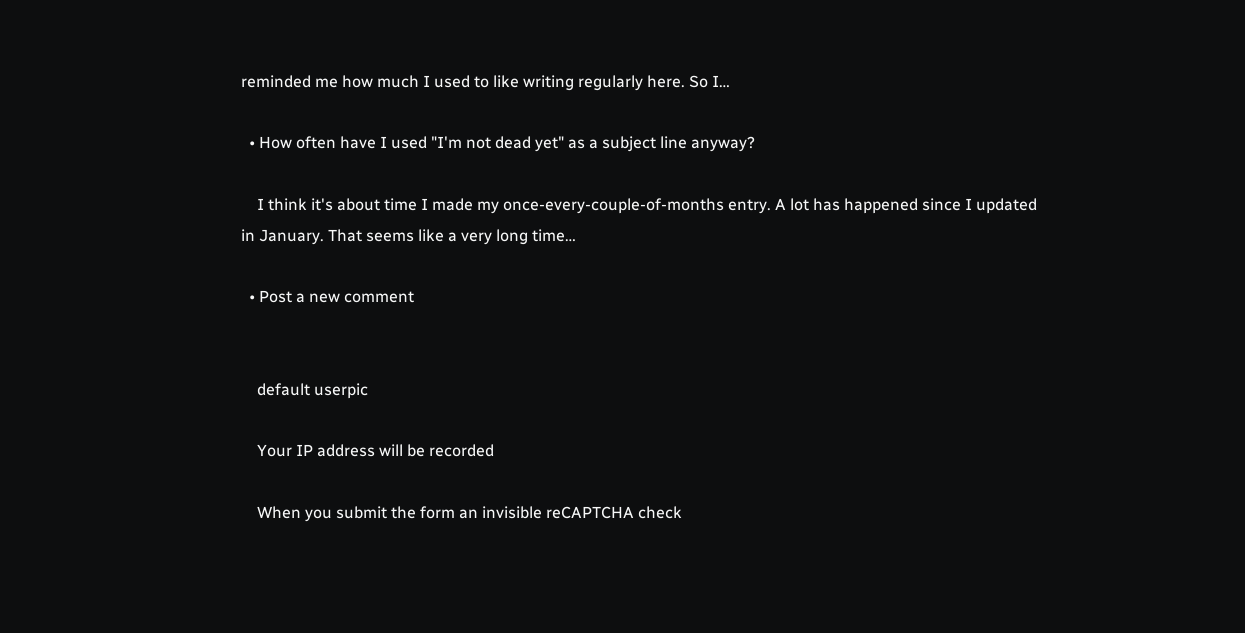reminded me how much I used to like writing regularly here. So I…

  • How often have I used "I'm not dead yet" as a subject line anyway?

    I think it's about time I made my once-every-couple-of-months entry. A lot has happened since I updated in January. That seems like a very long time…

  • Post a new comment


    default userpic

    Your IP address will be recorded

    When you submit the form an invisible reCAPTCHA check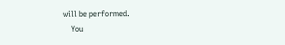will be performed.
    You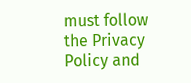must follow the Privacy Policy and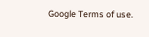Google Terms of use.